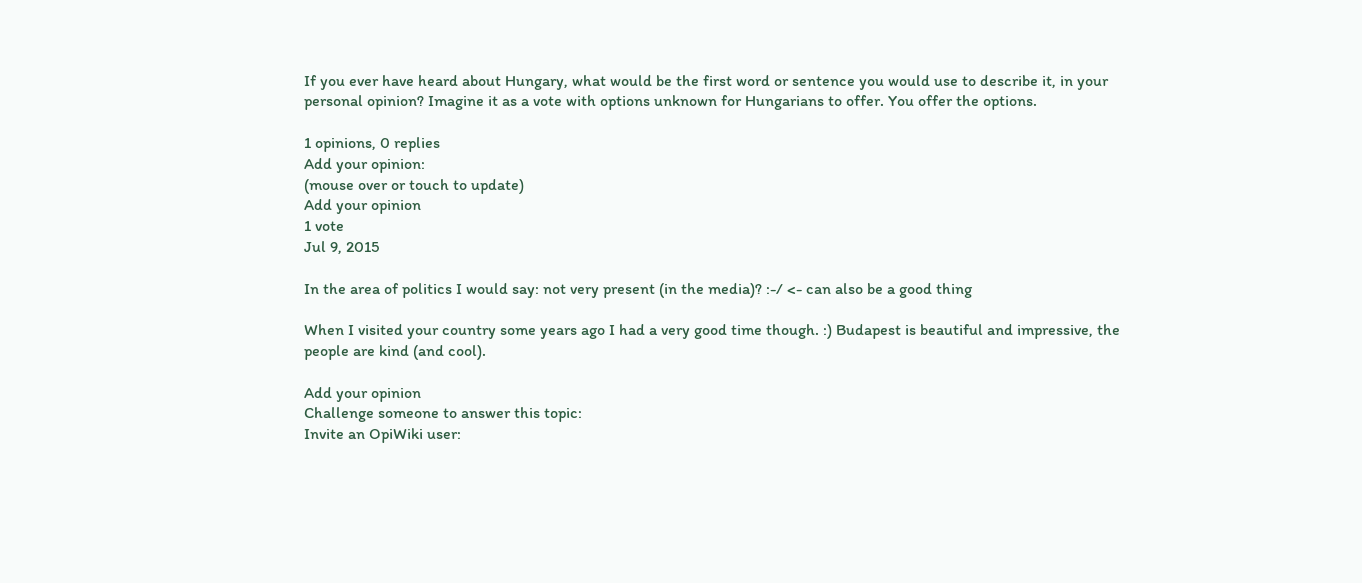If you ever have heard about Hungary, what would be the first word or sentence you would use to describe it, in your personal opinion? Imagine it as a vote with options unknown for Hungarians to offer. You offer the options.

1 opinions, 0 replies
Add your opinion:
(mouse over or touch to update)
Add your opinion
1 vote
Jul 9, 2015

In the area of politics I would say: not very present (in the media)? :-/ <- can also be a good thing

When I visited your country some years ago I had a very good time though. :) Budapest is beautiful and impressive, the people are kind (and cool).

Add your opinion
Challenge someone to answer this topic:
Invite an OpiWiki user: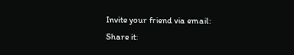Invite your friend via email:
Share it: